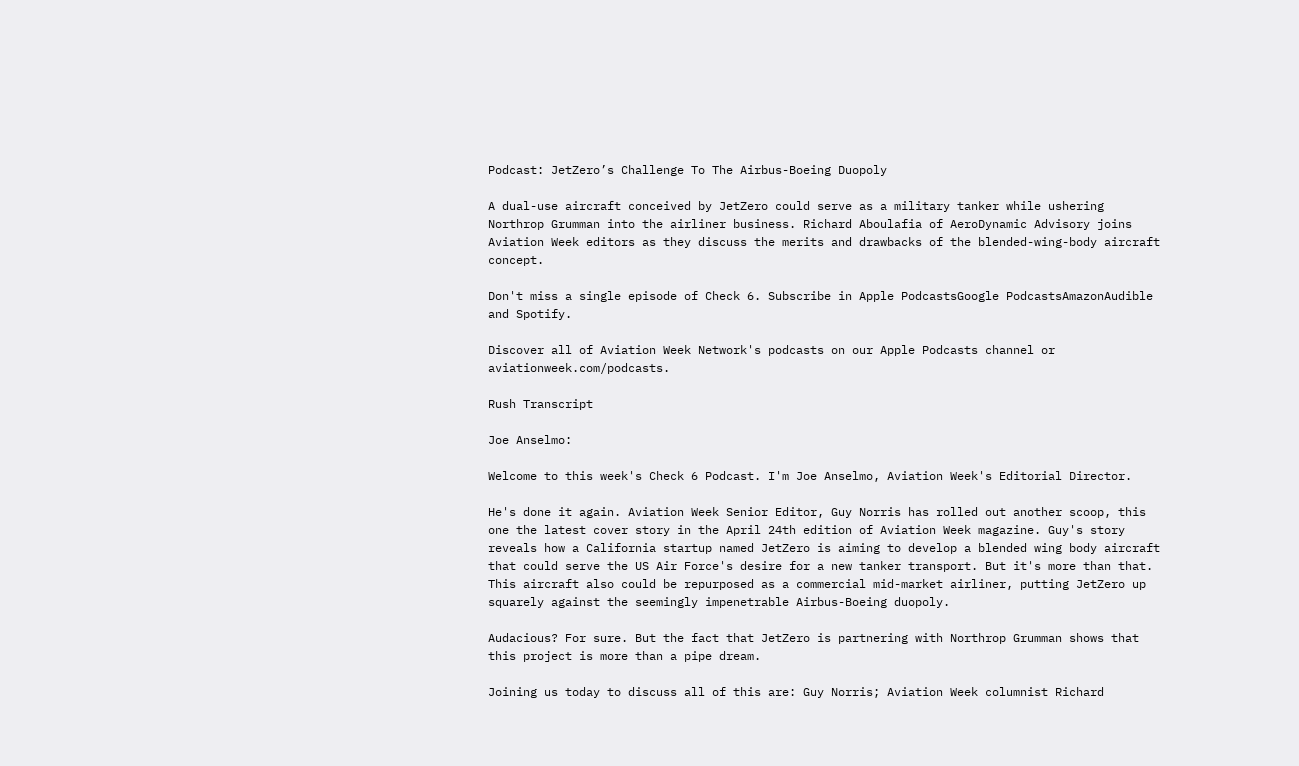Podcast: JetZero’s Challenge To The Airbus-Boeing Duopoly

A dual-use aircraft conceived by JetZero could serve as a military tanker while ushering Northrop Grumman into the airliner business. Richard Aboulafia of AeroDynamic Advisory joins Aviation Week editors as they discuss the merits and drawbacks of the blended-wing-body aircraft concept.

Don't miss a single episode of Check 6. Subscribe in Apple PodcastsGoogle PodcastsAmazonAudible and Spotify.

Discover all of Aviation Week Network's podcasts on our Apple Podcasts channel or aviationweek.com/podcasts.

Rush Transcript

Joe Anselmo:

Welcome to this week's Check 6 Podcast. I'm Joe Anselmo, Aviation Week's Editorial Director.

He's done it again. Aviation Week Senior Editor, Guy Norris has rolled out another scoop, this one the latest cover story in the April 24th edition of Aviation Week magazine. Guy's story reveals how a California startup named JetZero is aiming to develop a blended wing body aircraft that could serve the US Air Force's desire for a new tanker transport. But it's more than that. This aircraft also could be repurposed as a commercial mid-market airliner, putting JetZero up squarely against the seemingly impenetrable Airbus-Boeing duopoly.

Audacious? For sure. But the fact that JetZero is partnering with Northrop Grumman shows that this project is more than a pipe dream.

Joining us today to discuss all of this are: Guy Norris; Aviation Week columnist Richard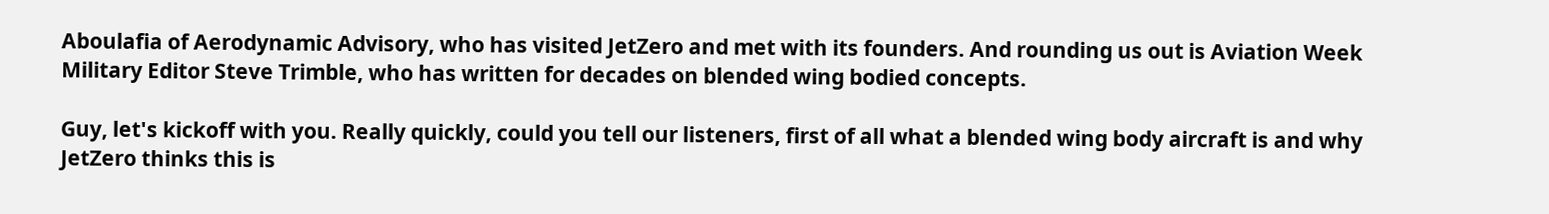Aboulafia of Aerodynamic Advisory, who has visited JetZero and met with its founders. And rounding us out is Aviation Week Military Editor Steve Trimble, who has written for decades on blended wing bodied concepts.

Guy, let's kickoff with you. Really quickly, could you tell our listeners, first of all what a blended wing body aircraft is and why JetZero thinks this is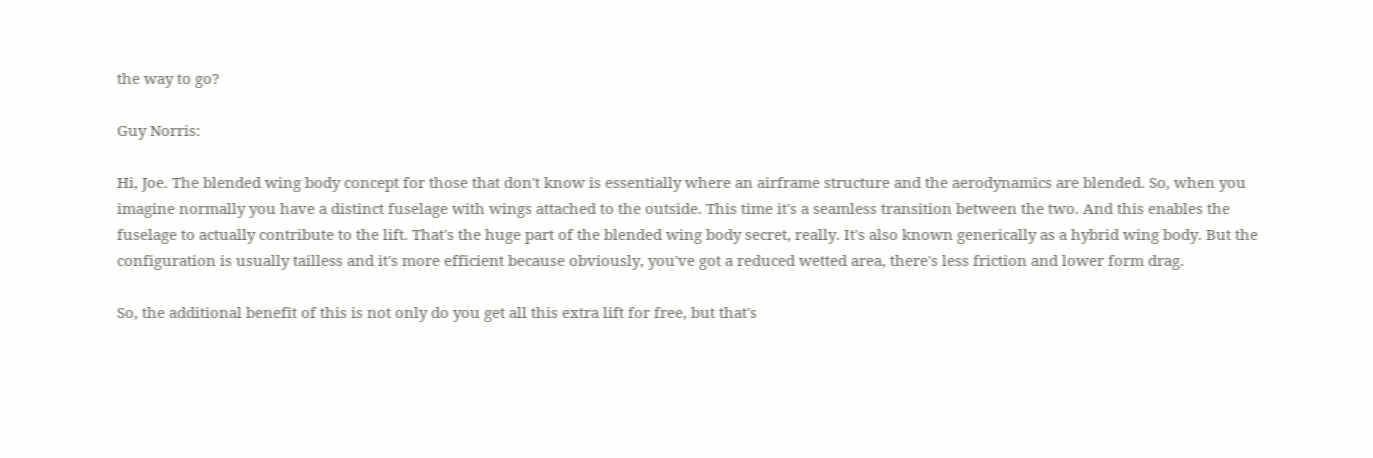the way to go?

Guy Norris:

Hi, Joe. The blended wing body concept for those that don't know is essentially where an airframe structure and the aerodynamics are blended. So, when you imagine normally you have a distinct fuselage with wings attached to the outside. This time it's a seamless transition between the two. And this enables the fuselage to actually contribute to the lift. That's the huge part of the blended wing body secret, really. It's also known generically as a hybrid wing body. But the configuration is usually tailless and it's more efficient because obviously, you've got a reduced wetted area, there's less friction and lower form drag.

So, the additional benefit of this is not only do you get all this extra lift for free, but that's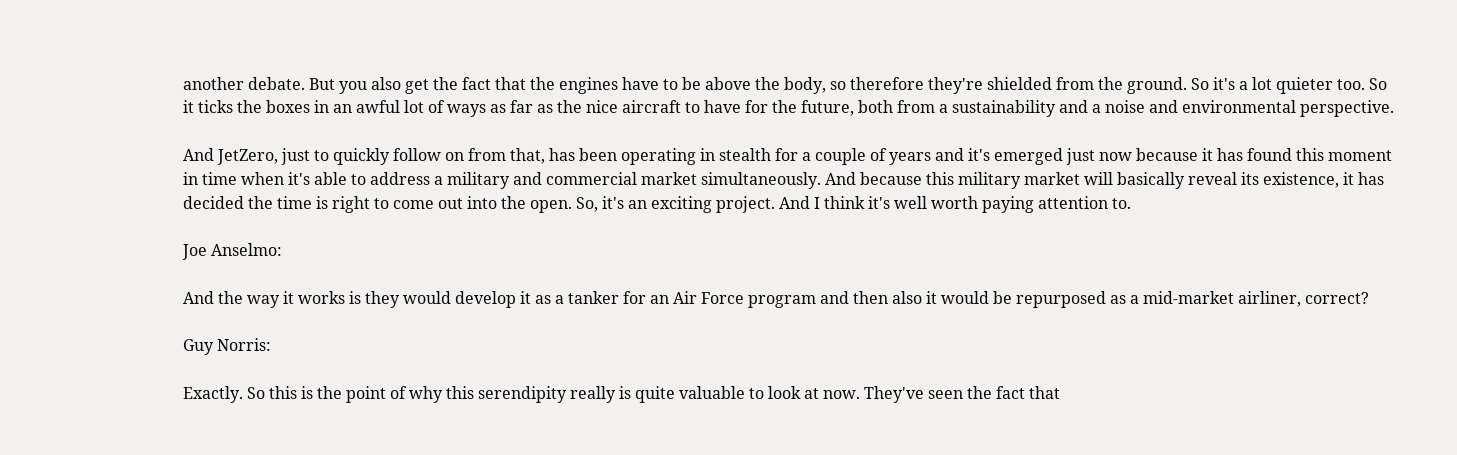another debate. But you also get the fact that the engines have to be above the body, so therefore they're shielded from the ground. So it's a lot quieter too. So it ticks the boxes in an awful lot of ways as far as the nice aircraft to have for the future, both from a sustainability and a noise and environmental perspective.

And JetZero, just to quickly follow on from that, has been operating in stealth for a couple of years and it's emerged just now because it has found this moment in time when it's able to address a military and commercial market simultaneously. And because this military market will basically reveal its existence, it has decided the time is right to come out into the open. So, it's an exciting project. And I think it's well worth paying attention to.

Joe Anselmo:

And the way it works is they would develop it as a tanker for an Air Force program and then also it would be repurposed as a mid-market airliner, correct?

Guy Norris:

Exactly. So this is the point of why this serendipity really is quite valuable to look at now. They've seen the fact that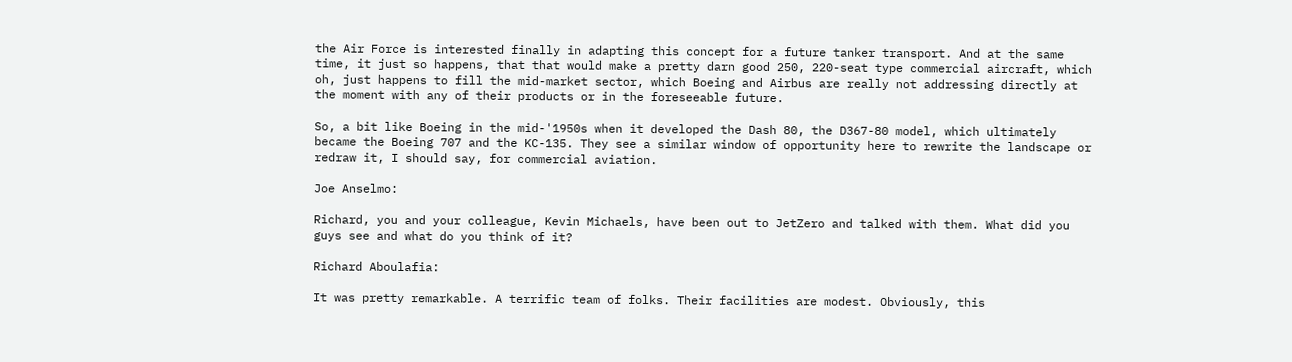the Air Force is interested finally in adapting this concept for a future tanker transport. And at the same time, it just so happens, that that would make a pretty darn good 250, 220-seat type commercial aircraft, which oh, just happens to fill the mid-market sector, which Boeing and Airbus are really not addressing directly at the moment with any of their products or in the foreseeable future.

So, a bit like Boeing in the mid-'1950s when it developed the Dash 80, the D367-80 model, which ultimately became the Boeing 707 and the KC-135. They see a similar window of opportunity here to rewrite the landscape or redraw it, I should say, for commercial aviation.

Joe Anselmo:

Richard, you and your colleague, Kevin Michaels, have been out to JetZero and talked with them. What did you guys see and what do you think of it?

Richard Aboulafia:

It was pretty remarkable. A terrific team of folks. Their facilities are modest. Obviously, this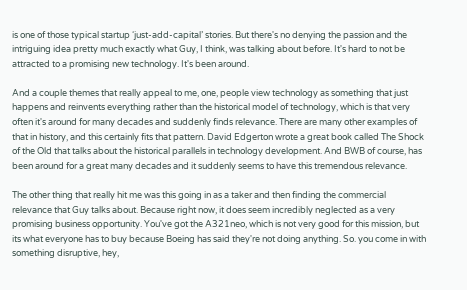is one of those typical startup ‘just-add-capital’ stories. But there's no denying the passion and the intriguing idea pretty much exactly what Guy, I think, was talking about before. It's hard to not be attracted to a promising new technology. It's been around.

And a couple themes that really appeal to me, one, people view technology as something that just happens and reinvents everything rather than the historical model of technology, which is that very often it's around for many decades and suddenly finds relevance. There are many other examples of that in history, and this certainly fits that pattern. David Edgerton wrote a great book called The Shock of the Old that talks about the historical parallels in technology development. And BWB of course, has been around for a great many decades and it suddenly seems to have this tremendous relevance.

The other thing that really hit me was this going in as a taker and then finding the commercial relevance that Guy talks about. Because right now, it does seem incredibly neglected as a very promising business opportunity. You've got the A321neo, which is not very good for this mission, but its what everyone has to buy because Boeing has said they're not doing anything. So. you come in with something disruptive, hey,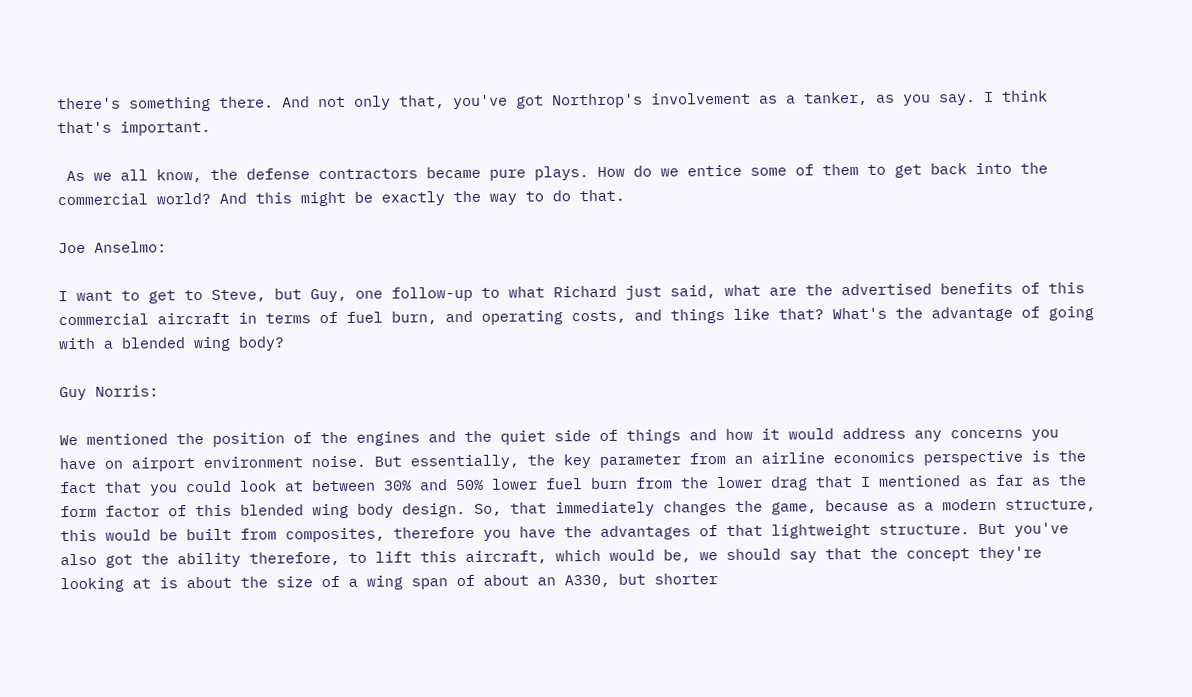there's something there. And not only that, you've got Northrop's involvement as a tanker, as you say. I think that's important.

 As we all know, the defense contractors became pure plays. How do we entice some of them to get back into the commercial world? And this might be exactly the way to do that.

Joe Anselmo:

I want to get to Steve, but Guy, one follow-up to what Richard just said, what are the advertised benefits of this commercial aircraft in terms of fuel burn, and operating costs, and things like that? What's the advantage of going with a blended wing body?

Guy Norris:

We mentioned the position of the engines and the quiet side of things and how it would address any concerns you have on airport environment noise. But essentially, the key parameter from an airline economics perspective is the fact that you could look at between 30% and 50% lower fuel burn from the lower drag that I mentioned as far as the form factor of this blended wing body design. So, that immediately changes the game, because as a modern structure, this would be built from composites, therefore you have the advantages of that lightweight structure. But you've also got the ability therefore, to lift this aircraft, which would be, we should say that the concept they're looking at is about the size of a wing span of about an A330, but shorter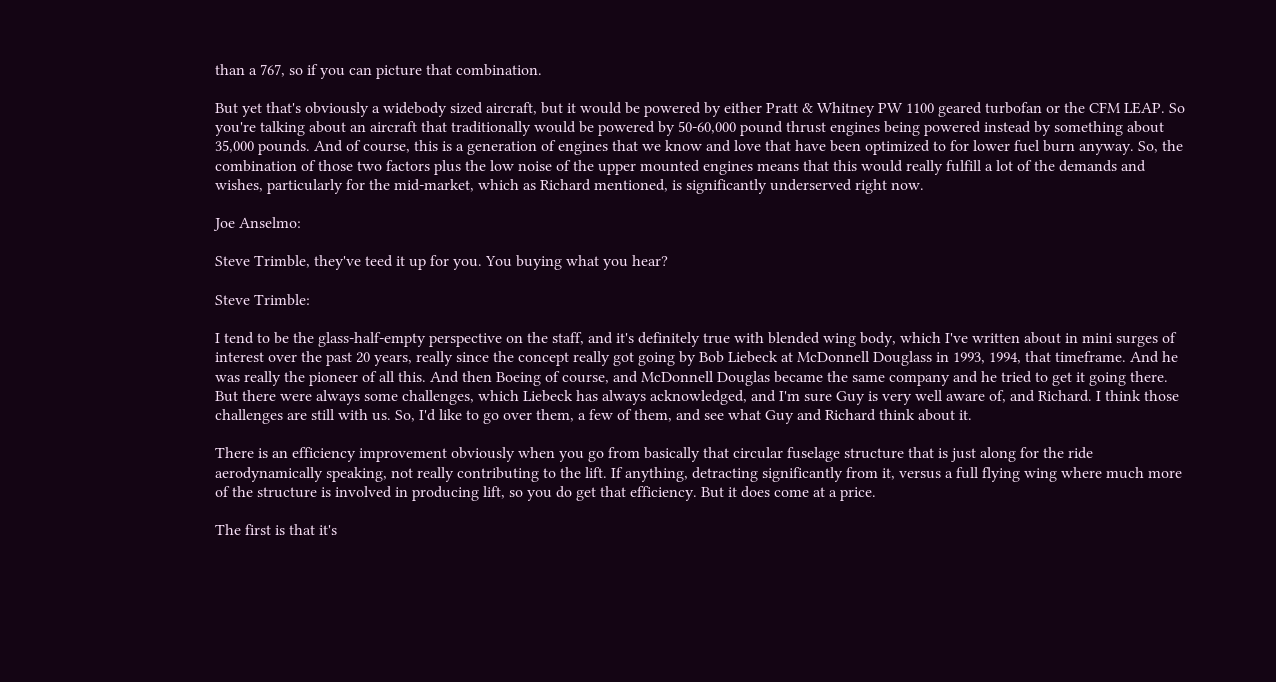than a 767, so if you can picture that combination.

But yet that's obviously a widebody sized aircraft, but it would be powered by either Pratt & Whitney PW 1100 geared turbofan or the CFM LEAP. So you're talking about an aircraft that traditionally would be powered by 50-60,000 pound thrust engines being powered instead by something about 35,000 pounds. And of course, this is a generation of engines that we know and love that have been optimized to for lower fuel burn anyway. So, the combination of those two factors plus the low noise of the upper mounted engines means that this would really fulfill a lot of the demands and wishes, particularly for the mid-market, which as Richard mentioned, is significantly underserved right now.

Joe Anselmo:

Steve Trimble, they've teed it up for you. You buying what you hear?

Steve Trimble:

I tend to be the glass-half-empty perspective on the staff, and it's definitely true with blended wing body, which I've written about in mini surges of interest over the past 20 years, really since the concept really got going by Bob Liebeck at McDonnell Douglass in 1993, 1994, that timeframe. And he was really the pioneer of all this. And then Boeing of course, and McDonnell Douglas became the same company and he tried to get it going there. But there were always some challenges, which Liebeck has always acknowledged, and I'm sure Guy is very well aware of, and Richard. I think those challenges are still with us. So, I'd like to go over them, a few of them, and see what Guy and Richard think about it.

There is an efficiency improvement obviously when you go from basically that circular fuselage structure that is just along for the ride aerodynamically speaking, not really contributing to the lift. If anything, detracting significantly from it, versus a full flying wing where much more of the structure is involved in producing lift, so you do get that efficiency. But it does come at a price.

The first is that it's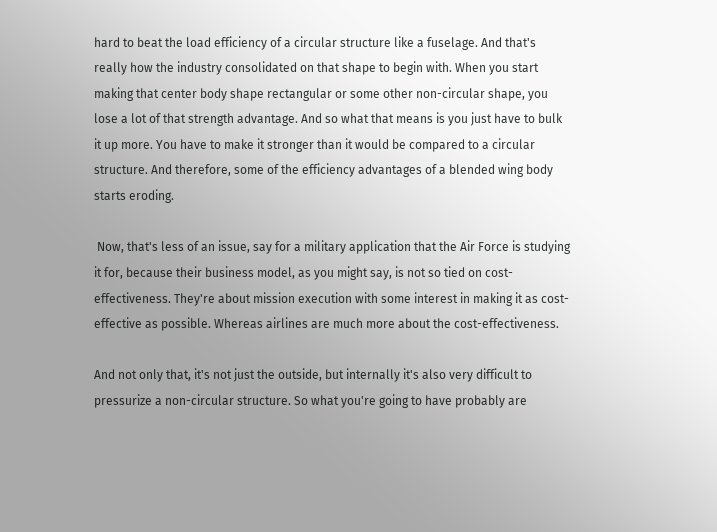hard to beat the load efficiency of a circular structure like a fuselage. And that's really how the industry consolidated on that shape to begin with. When you start making that center body shape rectangular or some other non-circular shape, you lose a lot of that strength advantage. And so what that means is you just have to bulk it up more. You have to make it stronger than it would be compared to a circular structure. And therefore, some of the efficiency advantages of a blended wing body starts eroding.

 Now, that's less of an issue, say for a military application that the Air Force is studying it for, because their business model, as you might say, is not so tied on cost-effectiveness. They're about mission execution with some interest in making it as cost-effective as possible. Whereas airlines are much more about the cost-effectiveness.

And not only that, it's not just the outside, but internally it's also very difficult to pressurize a non-circular structure. So what you're going to have probably are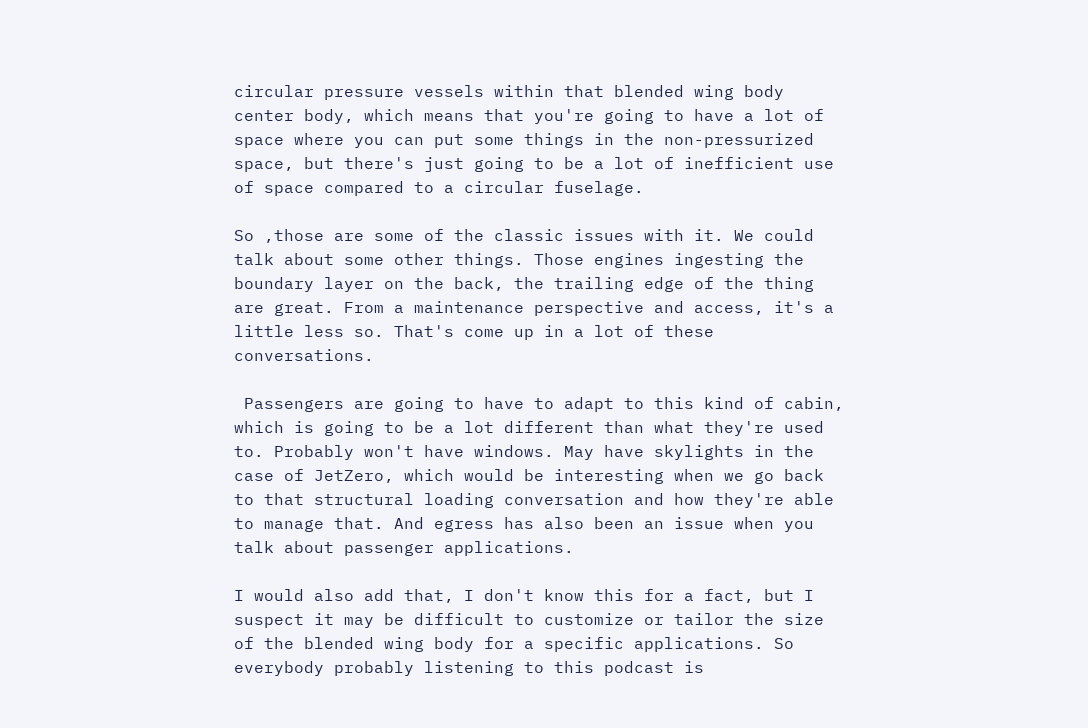circular pressure vessels within that blended wing body center body, which means that you're going to have a lot of space where you can put some things in the non-pressurized space, but there's just going to be a lot of inefficient use of space compared to a circular fuselage.

So ,those are some of the classic issues with it. We could talk about some other things. Those engines ingesting the boundary layer on the back, the trailing edge of the thing are great. From a maintenance perspective and access, it's a little less so. That's come up in a lot of these conversations.

 Passengers are going to have to adapt to this kind of cabin, which is going to be a lot different than what they're used to. Probably won't have windows. May have skylights in the case of JetZero, which would be interesting when we go back to that structural loading conversation and how they're able to manage that. And egress has also been an issue when you talk about passenger applications.

I would also add that, I don't know this for a fact, but I suspect it may be difficult to customize or tailor the size of the blended wing body for a specific applications. So everybody probably listening to this podcast is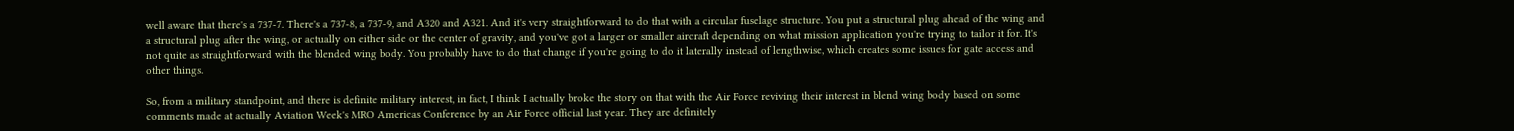well aware that there's a 737-7. There's a 737-8, a 737-9, and A320 and A321. And it's very straightforward to do that with a circular fuselage structure. You put a structural plug ahead of the wing and a structural plug after the wing, or actually on either side or the center of gravity, and you've got a larger or smaller aircraft depending on what mission application you're trying to tailor it for. It's not quite as straightforward with the blended wing body. You probably have to do that change if you're going to do it laterally instead of lengthwise, which creates some issues for gate access and other things.

So, from a military standpoint, and there is definite military interest, in fact, I think I actually broke the story on that with the Air Force reviving their interest in blend wing body based on some comments made at actually Aviation Week's MRO Americas Conference by an Air Force official last year. They are definitely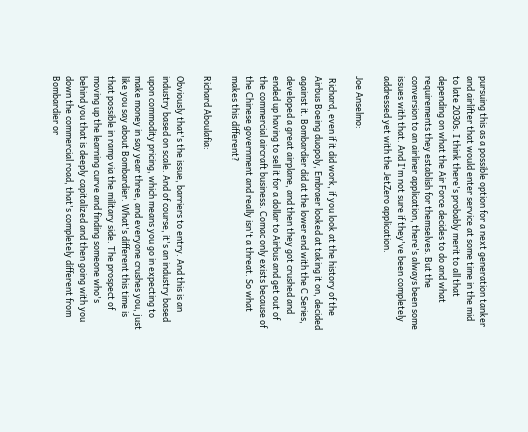pursuing this as a possible option for a next generation tanker and airlifter that would enter service at some time in the mid to late 2030s. I think there's probably merit to all that depending on what the Air Force decides to do and what requirements they establish for themselves. But the conversion to an airliner application, there's always been some issues with that. And I'm not sure if they've been completely addressed yet with the JetZero application.

Joe Anselmo:

 Richard, even if it did work, if you look at the history of the Airbus Boeing duopoly, Embraer looked at taking it on, decided against it. Bombardier did at the lower end with the C Series, developed a great airplane, and then they got crushed and ended up having to sell it for a dollar to Airbus and get out of the commercial aircraft business. Comac only exists because of the Chinese government and really isn't a threat. So what makes this different?

Richard Aboulafia:

Obviously that's the issue, barriers to entry. And this is an industry based on scale. And of course, it's an industry based upon commodity pricing, which means you go in expecting to make money in say year three, and everyone crushes you, just like you say about Bombardier. What's different this time is that possible in ramp via the military side. The prospect of moving up the learning curve and finding someone who's behind you that is deeply capitalized and then going with you down the commercial road, that's completely different from Bombardier or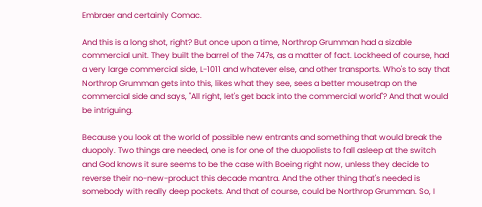Embraer and certainly Comac.

And this is a long shot, right? But once upon a time, Northrop Grumman had a sizable commercial unit. They built the barrel of the 747s, as a matter of fact. Lockheed of course, had a very large commercial side, L-1011 and whatever else, and other transports. Who's to say that Northrop Grumman gets into this, likes what they see, sees a better mousetrap on the commercial side and says, "All right, let's get back into the commercial world"? And that would be intriguing.

Because you look at the world of possible new entrants and something that would break the duopoly. Two things are needed, one is for one of the duopolists to fall asleep at the switch and God knows it sure seems to be the case with Boeing right now, unless they decide to reverse their no-new-product this decade mantra. And the other thing that's needed is somebody with really deep pockets. And that of course, could be Northrop Grumman. So, I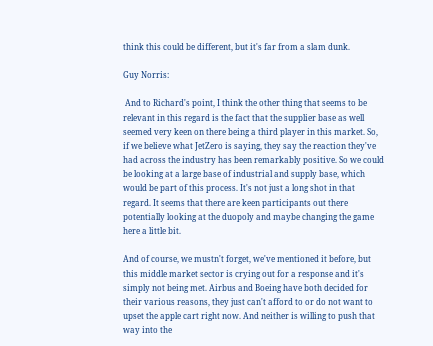think this could be different, but it's far from a slam dunk.

Guy Norris:

 And to Richard's point, I think the other thing that seems to be relevant in this regard is the fact that the supplier base as well seemed very keen on there being a third player in this market. So, if we believe what JetZero is saying, they say the reaction they've had across the industry has been remarkably positive. So we could be looking at a large base of industrial and supply base, which would be part of this process. It's not just a long shot in that regard. It seems that there are keen participants out there potentially looking at the duopoly and maybe changing the game here a little bit.

And of course, we mustn't forget, we've mentioned it before, but this middle market sector is crying out for a response and it's simply not being met. Airbus and Boeing have both decided for their various reasons, they just can't afford to or do not want to upset the apple cart right now. And neither is willing to push that way into the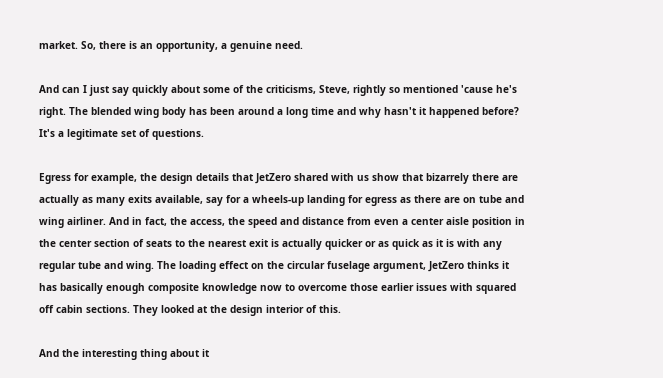market. So, there is an opportunity, a genuine need.

And can I just say quickly about some of the criticisms, Steve, rightly so mentioned 'cause he's right. The blended wing body has been around a long time and why hasn't it happened before? It's a legitimate set of questions.

Egress for example, the design details that JetZero shared with us show that bizarrely there are actually as many exits available, say for a wheels-up landing for egress as there are on tube and wing airliner. And in fact, the access, the speed and distance from even a center aisle position in the center section of seats to the nearest exit is actually quicker or as quick as it is with any regular tube and wing. The loading effect on the circular fuselage argument, JetZero thinks it has basically enough composite knowledge now to overcome those earlier issues with squared off cabin sections. They looked at the design interior of this.

And the interesting thing about it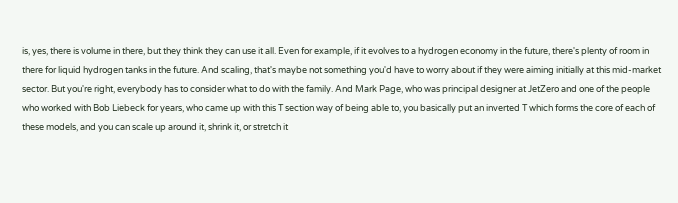is, yes, there is volume in there, but they think they can use it all. Even for example, if it evolves to a hydrogen economy in the future, there's plenty of room in there for liquid hydrogen tanks in the future. And scaling, that's maybe not something you'd have to worry about if they were aiming initially at this mid-market sector. But you're right, everybody has to consider what to do with the family. And Mark Page, who was principal designer at JetZero and one of the people who worked with Bob Liebeck for years, who came up with this T section way of being able to, you basically put an inverted T which forms the core of each of these models, and you can scale up around it, shrink it, or stretch it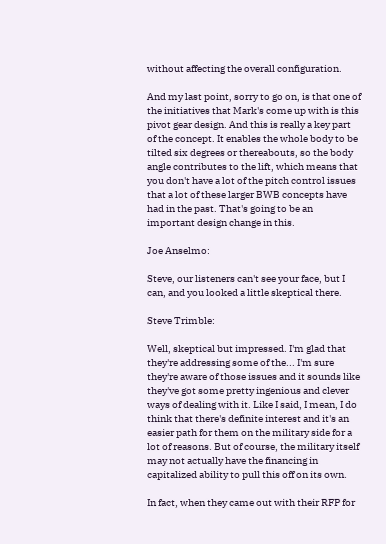without affecting the overall configuration.

And my last point, sorry to go on, is that one of the initiatives that Mark's come up with is this pivot gear design. And this is really a key part of the concept. It enables the whole body to be tilted six degrees or thereabouts, so the body angle contributes to the lift, which means that you don't have a lot of the pitch control issues that a lot of these larger BWB concepts have had in the past. That's going to be an important design change in this.

Joe Anselmo:

Steve, our listeners can't see your face, but I can, and you looked a little skeptical there.

Steve Trimble:

Well, skeptical but impressed. I'm glad that they're addressing some of the... I'm sure they're aware of those issues and it sounds like they've got some pretty ingenious and clever ways of dealing with it. Like I said, I mean, I do think that there's definite interest and it's an easier path for them on the military side for a lot of reasons. But of course, the military itself may not actually have the financing in capitalized ability to pull this off on its own.

In fact, when they came out with their RFP for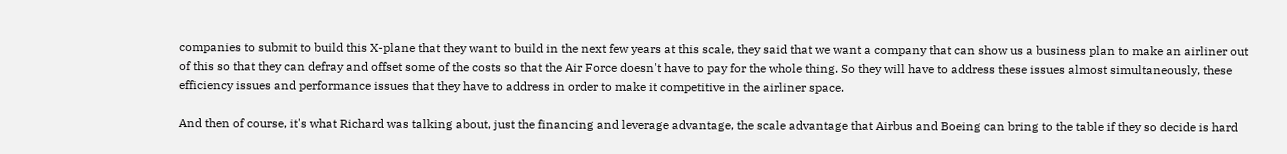companies to submit to build this X-plane that they want to build in the next few years at this scale, they said that we want a company that can show us a business plan to make an airliner out of this so that they can defray and offset some of the costs so that the Air Force doesn't have to pay for the whole thing. So they will have to address these issues almost simultaneously, these efficiency issues and performance issues that they have to address in order to make it competitive in the airliner space.

And then of course, it's what Richard was talking about, just the financing and leverage advantage, the scale advantage that Airbus and Boeing can bring to the table if they so decide is hard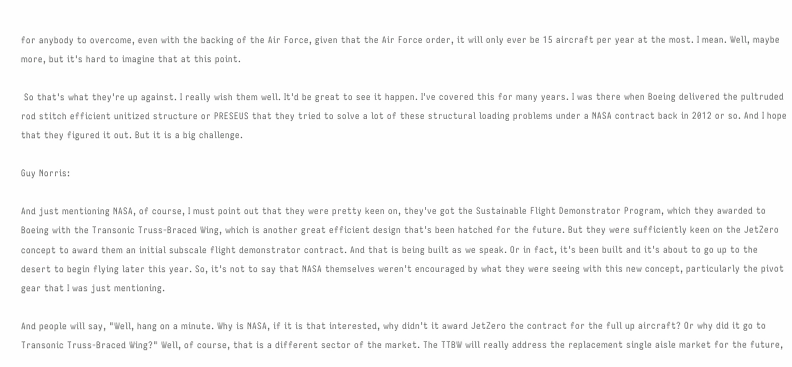for anybody to overcome, even with the backing of the Air Force, given that the Air Force order, it will only ever be 15 aircraft per year at the most. I mean. Well, maybe more, but it's hard to imagine that at this point.

 So that's what they're up against. I really wish them well. It'd be great to see it happen. I've covered this for many years. I was there when Boeing delivered the pultruded rod stitch efficient unitized structure or PRESEUS that they tried to solve a lot of these structural loading problems under a NASA contract back in 2012 or so. And I hope that they figured it out. But it is a big challenge.

Guy Norris:

And just mentioning NASA, of course, I must point out that they were pretty keen on, they've got the Sustainable Flight Demonstrator Program, which they awarded to Boeing with the Transonic Truss-Braced Wing, which is another great efficient design that's been hatched for the future. But they were sufficiently keen on the JetZero concept to award them an initial subscale flight demonstrator contract. And that is being built as we speak. Or in fact, it's been built and it's about to go up to the desert to begin flying later this year. So, it's not to say that NASA themselves weren't encouraged by what they were seeing with this new concept, particularly the pivot gear that I was just mentioning.

And people will say, "Well, hang on a minute. Why is NASA, if it is that interested, why didn't it award JetZero the contract for the full up aircraft? Or why did it go to Transonic Truss-Braced Wing?" Well, of course, that is a different sector of the market. The TTBW will really address the replacement single aisle market for the future,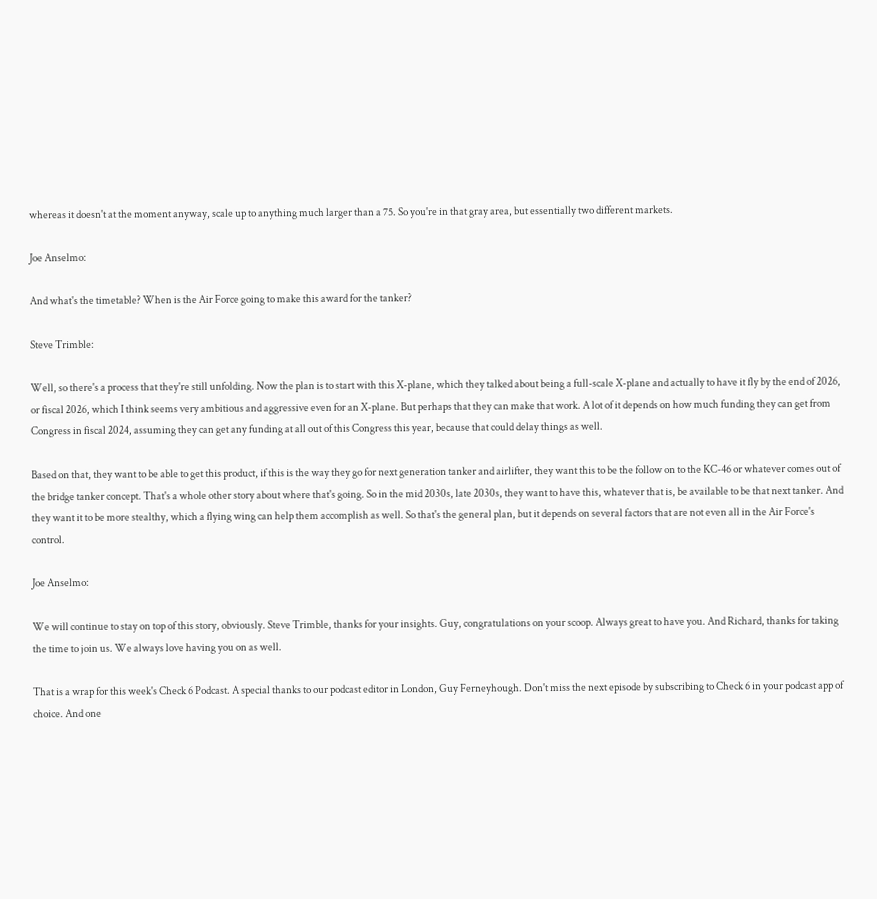whereas it doesn't at the moment anyway, scale up to anything much larger than a 75. So you're in that gray area, but essentially two different markets.

Joe Anselmo:

And what's the timetable? When is the Air Force going to make this award for the tanker?

Steve Trimble:

Well, so there's a process that they're still unfolding. Now the plan is to start with this X-plane, which they talked about being a full-scale X-plane and actually to have it fly by the end of 2026, or fiscal 2026, which I think seems very ambitious and aggressive even for an X-plane. But perhaps that they can make that work. A lot of it depends on how much funding they can get from Congress in fiscal 2024, assuming they can get any funding at all out of this Congress this year, because that could delay things as well.

Based on that, they want to be able to get this product, if this is the way they go for next generation tanker and airlifter, they want this to be the follow on to the KC-46 or whatever comes out of the bridge tanker concept. That's a whole other story about where that's going. So in the mid 2030s, late 2030s, they want to have this, whatever that is, be available to be that next tanker. And they want it to be more stealthy, which a flying wing can help them accomplish as well. So that's the general plan, but it depends on several factors that are not even all in the Air Force's control.

Joe Anselmo:

We will continue to stay on top of this story, obviously. Steve Trimble, thanks for your insights. Guy, congratulations on your scoop. Always great to have you. And Richard, thanks for taking the time to join us. We always love having you on as well.

That is a wrap for this week's Check 6 Podcast. A special thanks to our podcast editor in London, Guy Ferneyhough. Don't miss the next episode by subscribing to Check 6 in your podcast app of choice. And one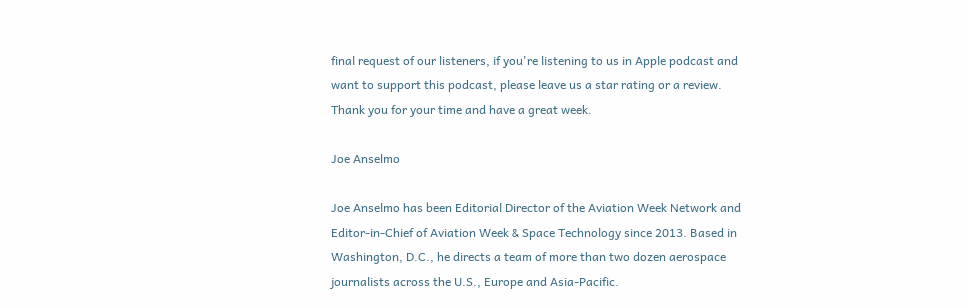final request of our listeners, if you're listening to us in Apple podcast and want to support this podcast, please leave us a star rating or a review. Thank you for your time and have a great week.

Joe Anselmo

Joe Anselmo has been Editorial Director of the Aviation Week Network and Editor-in-Chief of Aviation Week & Space Technology since 2013. Based in Washington, D.C., he directs a team of more than two dozen aerospace journalists across the U.S., Europe and Asia-Pacific.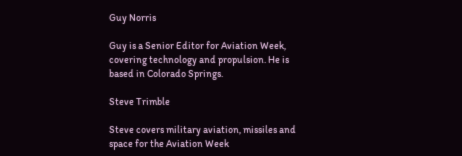Guy Norris

Guy is a Senior Editor for Aviation Week, covering technology and propulsion. He is based in Colorado Springs.

Steve Trimble

Steve covers military aviation, missiles and space for the Aviation Week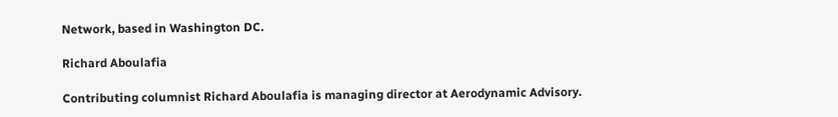Network, based in Washington DC.

Richard Aboulafia

Contributing columnist Richard Aboulafia is managing director at Aerodynamic Advisory.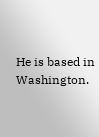He is based in Washington.